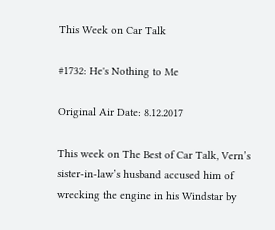This Week on Car Talk

#1732: He's Nothing to Me

Original Air Date: 8.12.2017

This week on The Best of Car Talk, Vern’s sister-in-law’s husband accused him of wrecking the engine in his Windstar by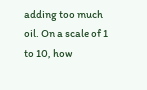adding too much oil. On a scale of 1 to 10, how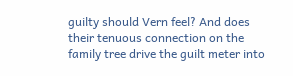guilty should Vern feel? And does their tenuous connection on the family tree drive the guilt meter into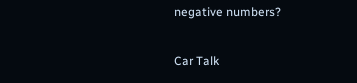negative numbers?

Car Talk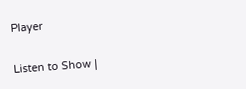Player

Listen to Show |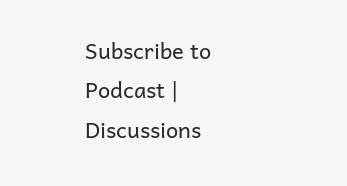Subscribe to Podcast | Discussions